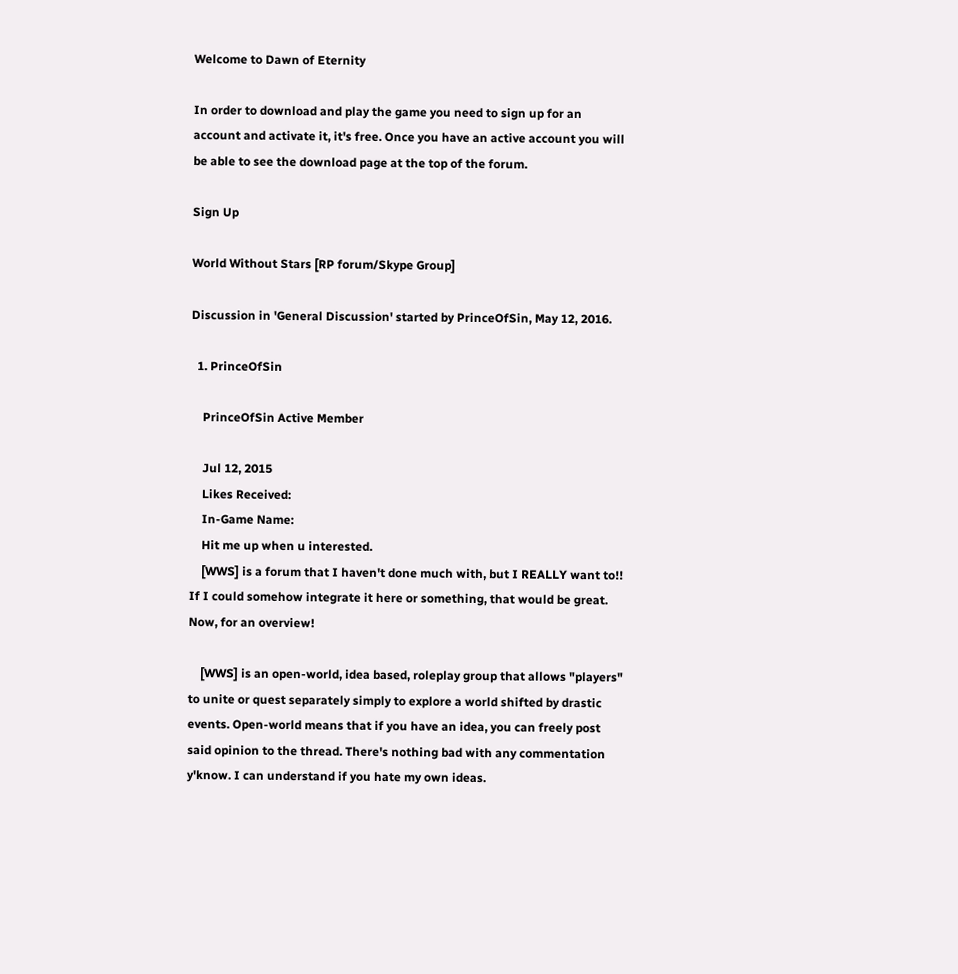Welcome to Dawn of Eternity

In order to download and play the game you need to sign up for an account and activate it, it's free. Once you have an active account you will be able to see the download page at the top of the forum.

Sign Up

World Without Stars [RP forum/Skype Group]

Discussion in 'General Discussion' started by PrinceOfSin, May 12, 2016.

  1. PrinceOfSin

    PrinceOfSin Active Member

    Jul 12, 2015
    Likes Received:
    In-Game Name:
    Hit me up when u interested.
    [WWS] is a forum that I haven't done much with, but I REALLY want to!! If I could somehow integrate it here or something, that would be great. Now, for an overview!

    [WWS] is an open-world, idea based, roleplay group that allows "players" to unite or quest separately simply to explore a world shifted by drastic events. Open-world means that if you have an idea, you can freely post said opinion to the thread. There's nothing bad with any commentation y'know. I can understand if you hate my own ideas.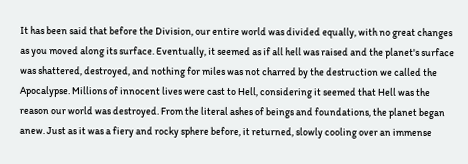It has been said that before the Division, our entire world was divided equally, with no great changes as you moved along its surface. Eventually, it seemed as if all hell was raised and the planet's surface was shattered, destroyed, and nothing for miles was not charred by the destruction we called the Apocalypse. Millions of innocent lives were cast to Hell, considering it seemed that Hell was the reason our world was destroyed. From the literal ashes of beings and foundations, the planet began anew. Just as it was a fiery and rocky sphere before, it returned, slowly cooling over an immense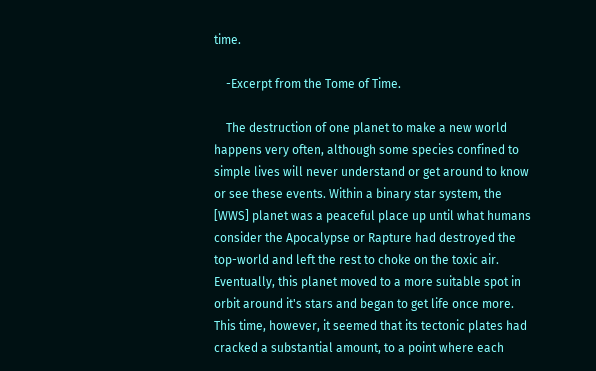time.

    -Excerpt from the Tome of Time.

    The destruction of one planet to make a new world happens very often, although some species confined to simple lives will never understand or get around to know or see these events. Within a binary star system, the [WWS] planet was a peaceful place up until what humans consider the Apocalypse or Rapture had destroyed the top-world and left the rest to choke on the toxic air. Eventually, this planet moved to a more suitable spot in orbit around it's stars and began to get life once more. This time, however, it seemed that its tectonic plates had cracked a substantial amount, to a point where each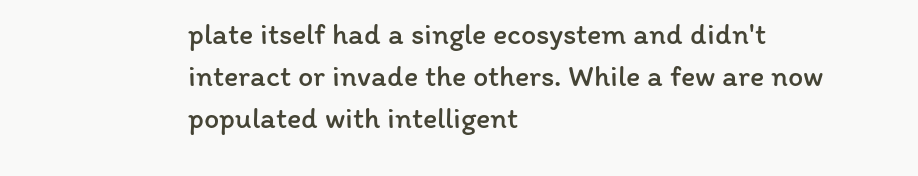plate itself had a single ecosystem and didn't interact or invade the others. While a few are now populated with intelligent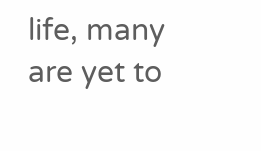life, many are yet to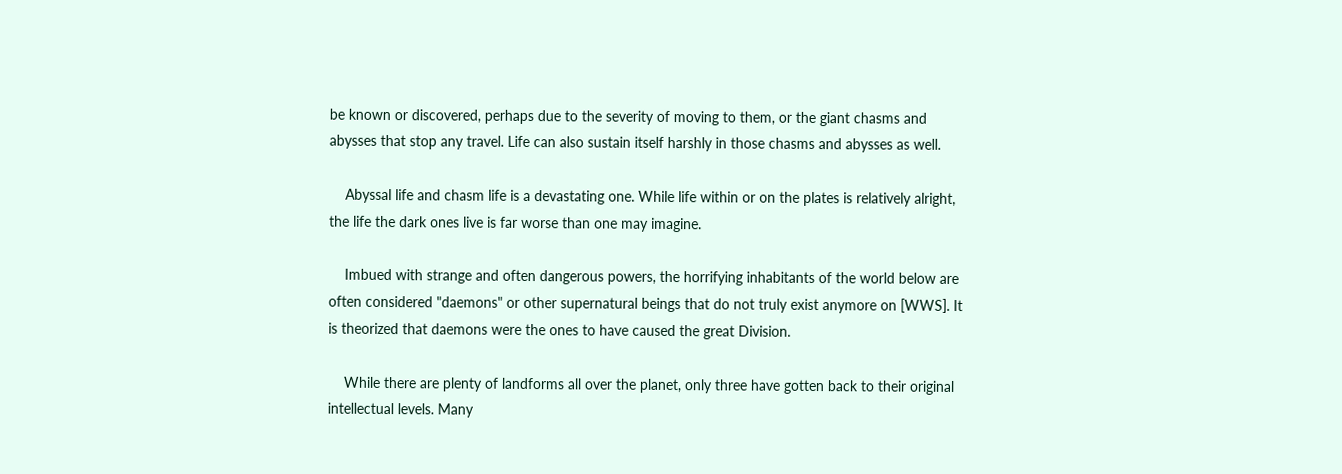be known or discovered, perhaps due to the severity of moving to them, or the giant chasms and abysses that stop any travel. Life can also sustain itself harshly in those chasms and abysses as well.

    Abyssal life and chasm life is a devastating one. While life within or on the plates is relatively alright, the life the dark ones live is far worse than one may imagine.

    Imbued with strange and often dangerous powers, the horrifying inhabitants of the world below are often considered "daemons" or other supernatural beings that do not truly exist anymore on [WWS]. It is theorized that daemons were the ones to have caused the great Division.

    While there are plenty of landforms all over the planet, only three have gotten back to their original intellectual levels. Many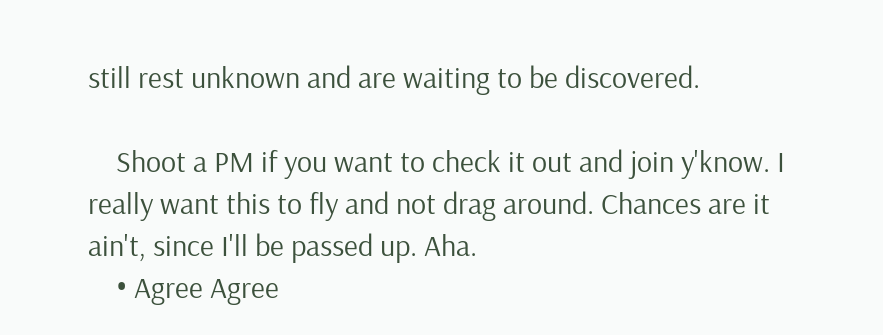still rest unknown and are waiting to be discovered.

    Shoot a PM if you want to check it out and join y'know. I really want this to fly and not drag around. Chances are it ain't, since I'll be passed up. Aha.
    • Agree Agree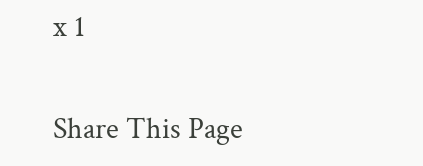x 1

Share This Page